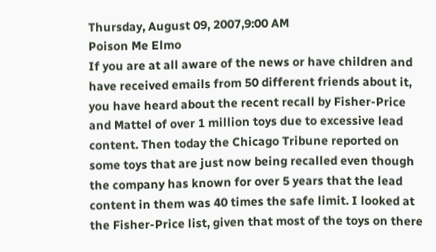Thursday, August 09, 2007,9:00 AM
Poison Me Elmo
If you are at all aware of the news or have children and have received emails from 50 different friends about it, you have heard about the recent recall by Fisher-Price and Mattel of over 1 million toys due to excessive lead content. Then today the Chicago Tribune reported on some toys that are just now being recalled even though the company has known for over 5 years that the lead content in them was 40 times the safe limit. I looked at the Fisher-Price list, given that most of the toys on there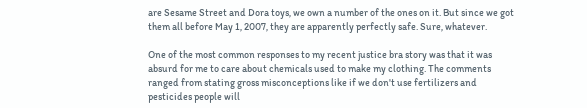are Sesame Street and Dora toys, we own a number of the ones on it. But since we got them all before May 1, 2007, they are apparently perfectly safe. Sure, whatever.

One of the most common responses to my recent justice bra story was that it was absurd for me to care about chemicals used to make my clothing. The comments ranged from stating gross misconceptions like if we don't use fertilizers and pesticides people will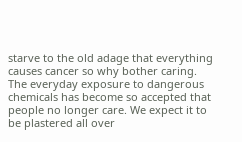starve to the old adage that everything causes cancer so why bother caring. The everyday exposure to dangerous chemicals has become so accepted that people no longer care. We expect it to be plastered all over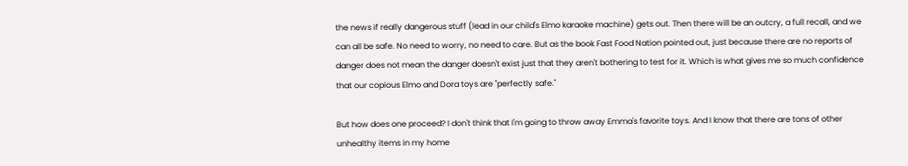the news if really dangerous stuff (lead in our child's Elmo karaoke machine) gets out. Then there will be an outcry, a full recall, and we can all be safe. No need to worry, no need to care. But as the book Fast Food Nation pointed out, just because there are no reports of danger does not mean the danger doesn't exist just that they aren't bothering to test for it. Which is what gives me so much confidence that our copious Elmo and Dora toys are "perfectly safe."

But how does one proceed? I don't think that I'm going to throw away Emma's favorite toys. And I know that there are tons of other unhealthy items in my home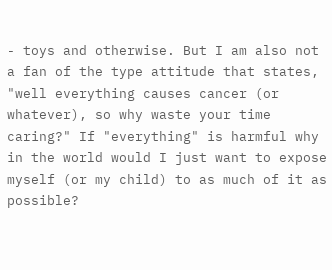- toys and otherwise. But I am also not a fan of the type attitude that states, "well everything causes cancer (or whatever), so why waste your time caring?" If "everything" is harmful why in the world would I just want to expose myself (or my child) to as much of it as possible?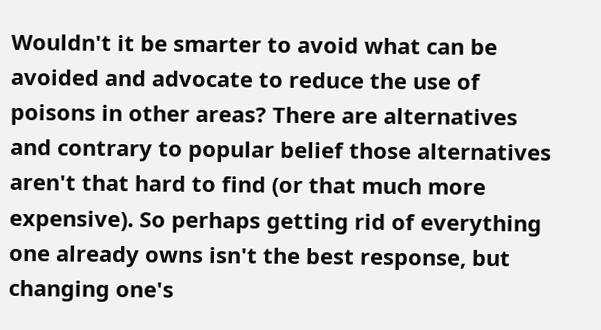Wouldn't it be smarter to avoid what can be avoided and advocate to reduce the use of poisons in other areas? There are alternatives and contrary to popular belief those alternatives aren't that hard to find (or that much more expensive). So perhaps getting rid of everything one already owns isn't the best response, but changing one's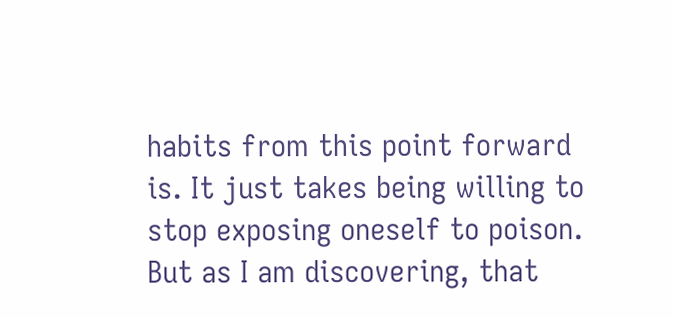habits from this point forward is. It just takes being willing to stop exposing oneself to poison. But as I am discovering, that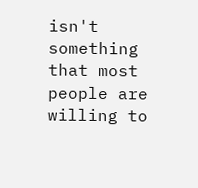isn't something that most people are willing to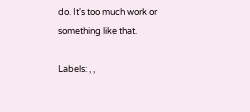do. It's too much work or something like that.

Labels: , ,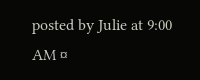posted by Julie at 9:00 AM ¤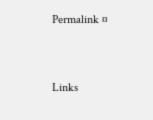Permalink ¤


Links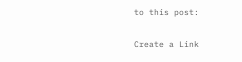to this post:

Create a Link